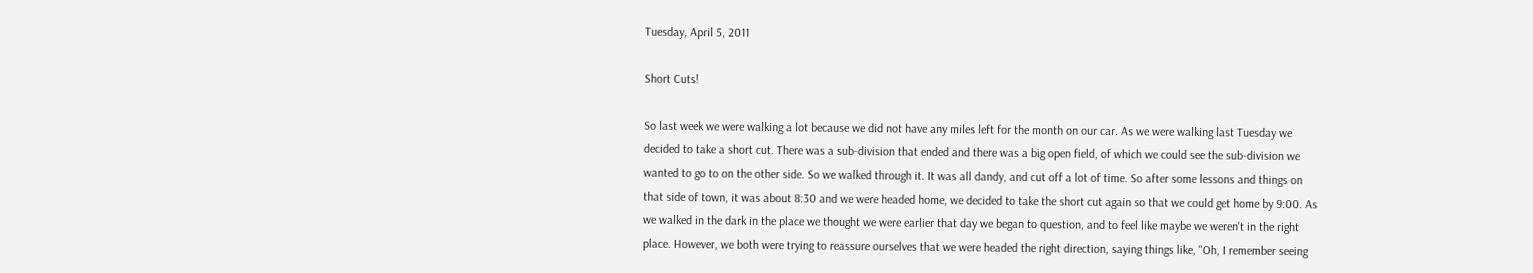Tuesday, April 5, 2011

Short Cuts!

So last week we were walking a lot because we did not have any miles left for the month on our car. As we were walking last Tuesday we decided to take a short cut. There was a sub-division that ended and there was a big open field, of which we could see the sub-division we wanted to go to on the other side. So we walked through it. It was all dandy, and cut off a lot of time. So after some lessons and things on that side of town, it was about 8:30 and we were headed home, we decided to take the short cut again so that we could get home by 9:00. As we walked in the dark in the place we thought we were earlier that day we began to question, and to feel like maybe we weren't in the right place. However, we both were trying to reassure ourselves that we were headed the right direction, saying things like, "Oh, I remember seeing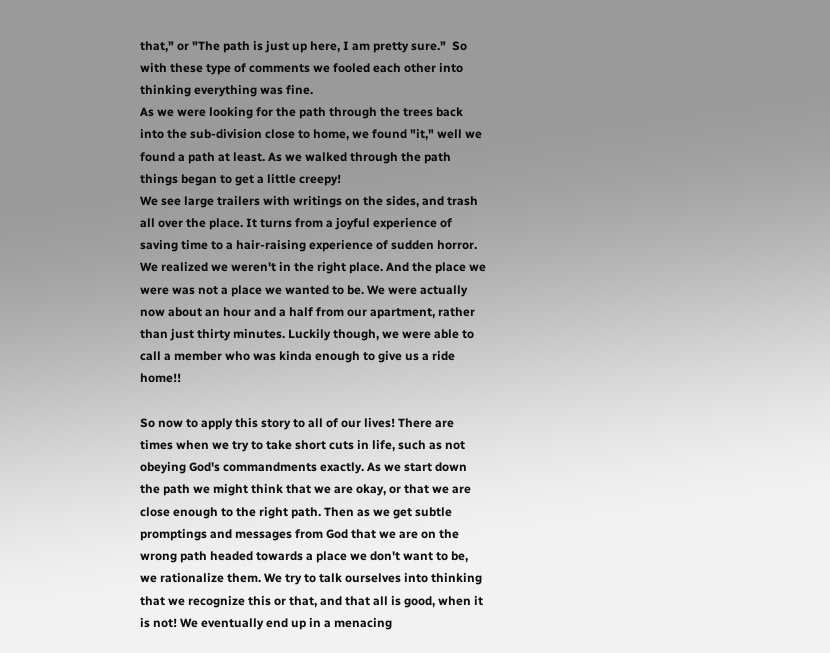that," or "The path is just up here, I am pretty sure."  So with these type of comments we fooled each other into thinking everything was fine.
As we were looking for the path through the trees back into the sub-division close to home, we found "it," well we found a path at least. As we walked through the path things began to get a little creepy!
We see large trailers with writings on the sides, and trash all over the place. It turns from a joyful experience of saving time to a hair-raising experience of sudden horror.
We realized we weren't in the right place. And the place we were was not a place we wanted to be. We were actually now about an hour and a half from our apartment, rather than just thirty minutes. Luckily though, we were able to call a member who was kinda enough to give us a ride home!!

So now to apply this story to all of our lives! There are times when we try to take short cuts in life, such as not obeying God's commandments exactly. As we start down the path we might think that we are okay, or that we are close enough to the right path. Then as we get subtle promptings and messages from God that we are on the wrong path headed towards a place we don't want to be, we rationalize them. We try to talk ourselves into thinking that we recognize this or that, and that all is good, when it is not! We eventually end up in a menacing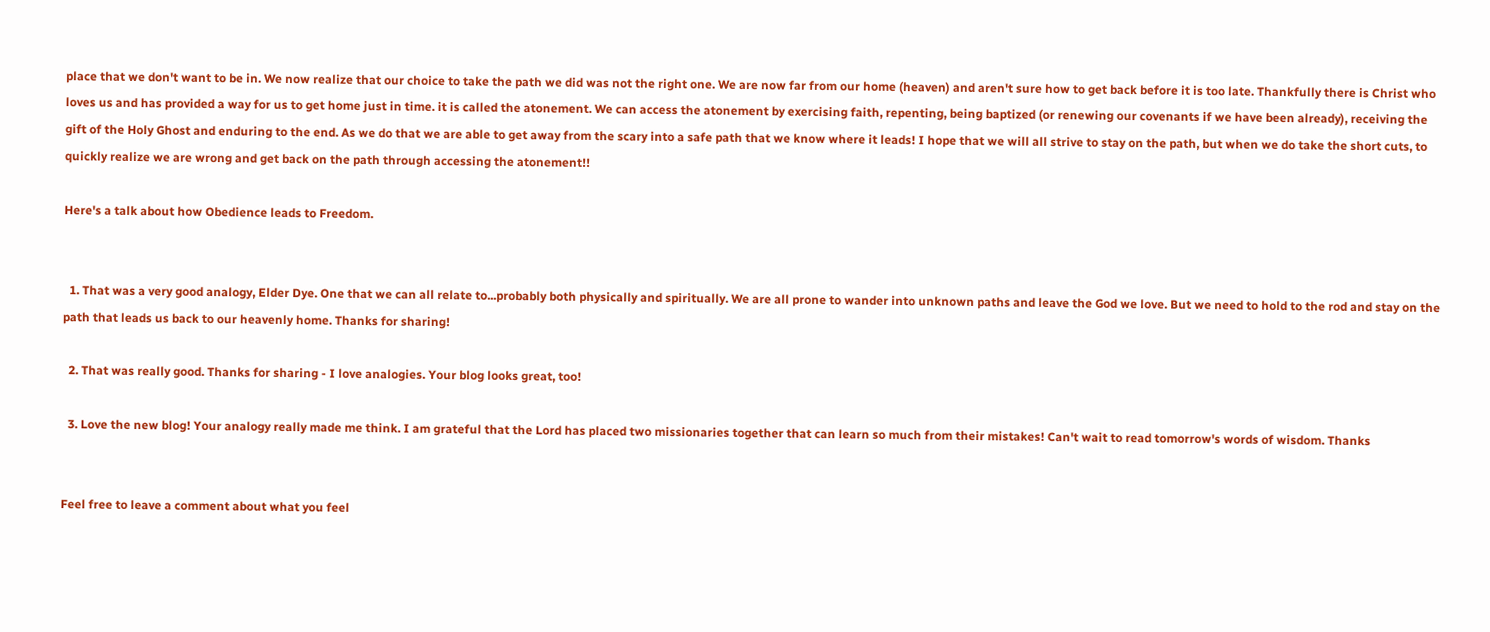place that we don't want to be in. We now realize that our choice to take the path we did was not the right one. We are now far from our home (heaven) and aren't sure how to get back before it is too late. Thankfully there is Christ who loves us and has provided a way for us to get home just in time. it is called the atonement. We can access the atonement by exercising faith, repenting, being baptized (or renewing our covenants if we have been already), receiving the gift of the Holy Ghost and enduring to the end. As we do that we are able to get away from the scary into a safe path that we know where it leads! I hope that we will all strive to stay on the path, but when we do take the short cuts, to quickly realize we are wrong and get back on the path through accessing the atonement!!

Here's a talk about how Obedience leads to Freedom.


  1. That was a very good analogy, Elder Dye. One that we can all relate to...probably both physically and spiritually. We are all prone to wander into unknown paths and leave the God we love. But we need to hold to the rod and stay on the path that leads us back to our heavenly home. Thanks for sharing!

  2. That was really good. Thanks for sharing - I love analogies. Your blog looks great, too!

  3. Love the new blog! Your analogy really made me think. I am grateful that the Lord has placed two missionaries together that can learn so much from their mistakes! Can't wait to read tomorrow's words of wisdom. Thanks


Feel free to leave a comment about what you feel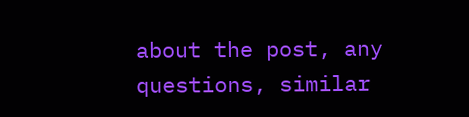about the post, any questions, similar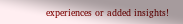experiences or added insights!